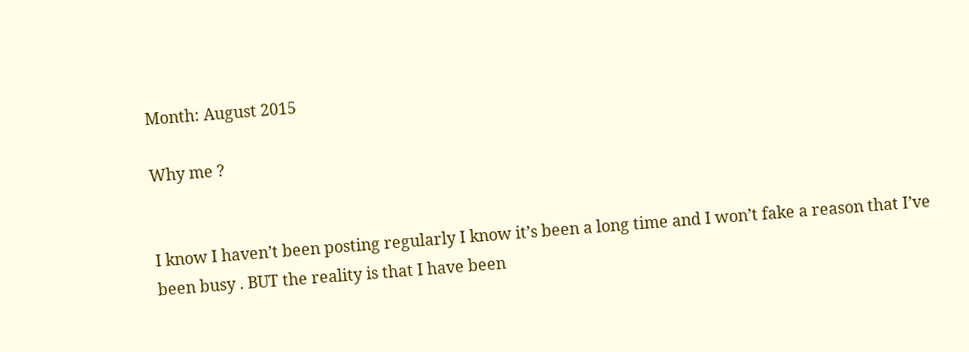Month: August 2015

Why me ?


I know I haven’t been posting regularly I know it’s been a long time and I won’t fake a reason that I’ve been busy . BUT the reality is that I have been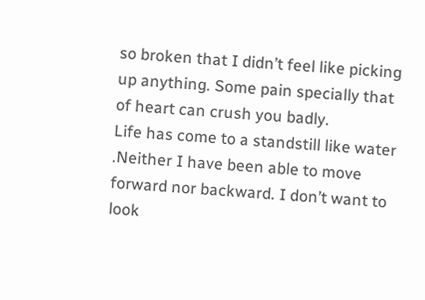so broken that I didn’t feel like picking up anything. Some pain specially that of heart can crush you badly.
Life has come to a standstill like water .Neither I have been able to move forward nor backward. I don’t want to look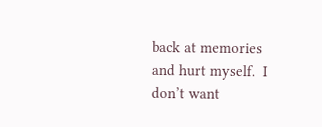back at memories and hurt myself.  I don’t want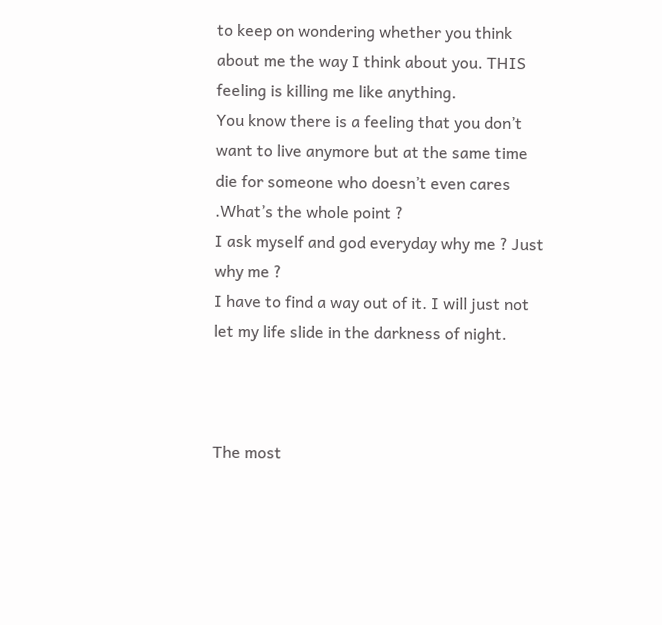to keep on wondering whether you think about me the way I think about you. THIS feeling is killing me like anything.
You know there is a feeling that you don’t want to live anymore but at the same time die for someone who doesn’t even cares .What’s the whole point ?
I ask myself and god everyday why me ? Just why me ?
I have to find a way out of it. I will just not let my life slide in the darkness of night.



The most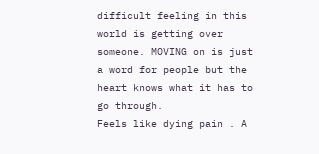difficult feeling in this world is getting over someone. MOVING on is just a word for people but the heart knows what it has to go through.
Feels like dying pain . A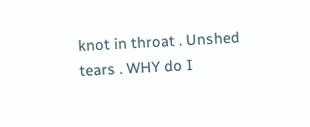knot in throat . Unshed tears . WHY do I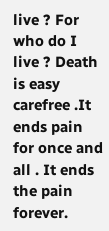live ? For who do I live ? Death is easy carefree .It ends pain for once and all . It ends the pain forever.